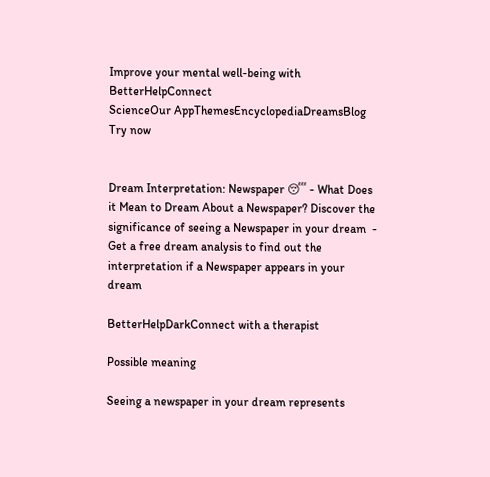Improve your mental well-being with BetterHelpConnect
ScienceOur AppThemesEncyclopediaDreamsBlog
Try now


Dream Interpretation: Newspaper 😴 - What Does it Mean to Dream About a Newspaper? Discover the significance of seeing a Newspaper in your dream  - Get a free dream analysis to find out the interpretation if a Newspaper appears in your dream

BetterHelpDarkConnect with a therapist

Possible meaning

Seeing a newspaper in your dream represents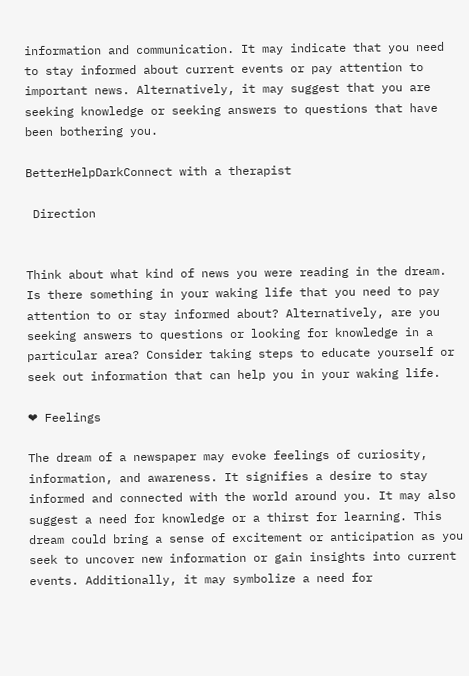information and communication. It may indicate that you need to stay informed about current events or pay attention to important news. Alternatively, it may suggest that you are seeking knowledge or seeking answers to questions that have been bothering you.

BetterHelpDarkConnect with a therapist

 Direction


Think about what kind of news you were reading in the dream. Is there something in your waking life that you need to pay attention to or stay informed about? Alternatively, are you seeking answers to questions or looking for knowledge in a particular area? Consider taking steps to educate yourself or seek out information that can help you in your waking life.

❤ Feelings

The dream of a newspaper may evoke feelings of curiosity, information, and awareness. It signifies a desire to stay informed and connected with the world around you. It may also suggest a need for knowledge or a thirst for learning. This dream could bring a sense of excitement or anticipation as you seek to uncover new information or gain insights into current events. Additionally, it may symbolize a need for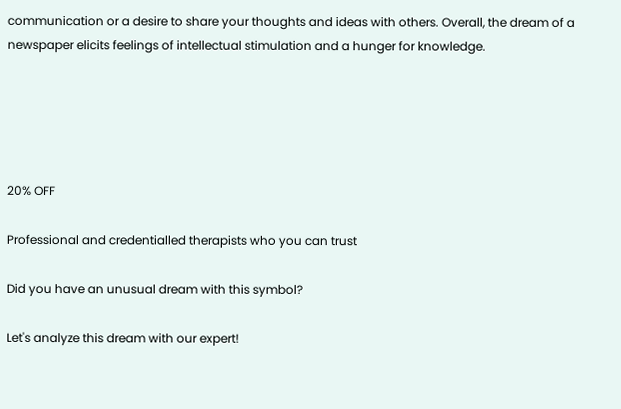communication or a desire to share your thoughts and ideas with others. Overall, the dream of a newspaper elicits feelings of intellectual stimulation and a hunger for knowledge.





20% OFF

Professional and credentialled therapists who you can trust

Did you have an unusual dream with this symbol?

Let's analyze this dream with our expert!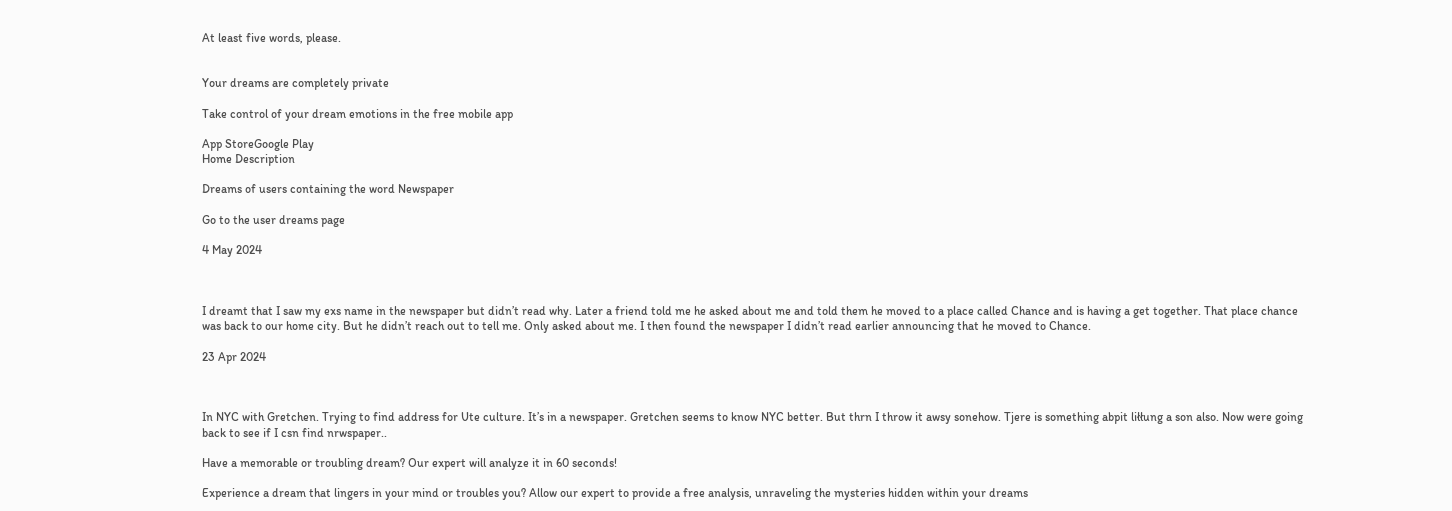At least five words, please.


Your dreams are completely private

Take control of your dream emotions in the free mobile app

App StoreGoogle Play
Home Description

Dreams of users containing the word Newspaper

Go to the user dreams page

4 May 2024



I dreamt that I saw my exs name in the newspaper but didn’t read why. Later a friend told me he asked about me and told them he moved to a place called Chance and is having a get together. That place chance was back to our home city. But he didn’t reach out to tell me. Only asked about me. I then found the newspaper I didn’t read earlier announcing that he moved to Chance.

23 Apr 2024



In NYC with Gretchen. Trying to find address for Ute culture. It’s in a newspaper. Gretchen seems to know NYC better. But thrn I throw it awsy sonehow. Tjere is something abpit liłłung a son also. Now were going back to see if I csn find nrwspaper..

Have a memorable or troubling dream? Our expert will analyze it in 60 seconds!

Experience a dream that lingers in your mind or troubles you? Allow our expert to provide a free analysis, unraveling the mysteries hidden within your dreams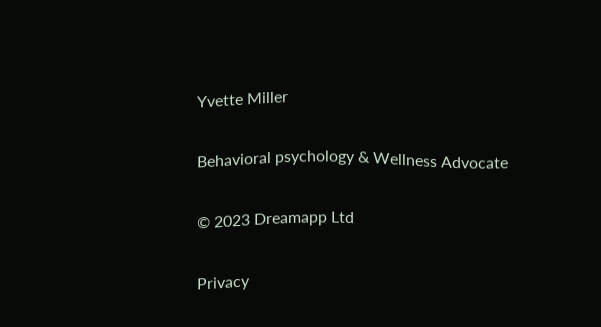Yvette Miller

Behavioral psychology & Wellness Advocate

© 2023 Dreamapp Ltd

Privacy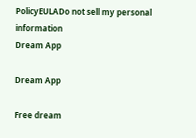PolicyEULADo not sell my personal information
Dream App

Dream App

Free dream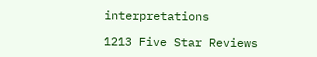interpretations

1213 Five Star Reviews